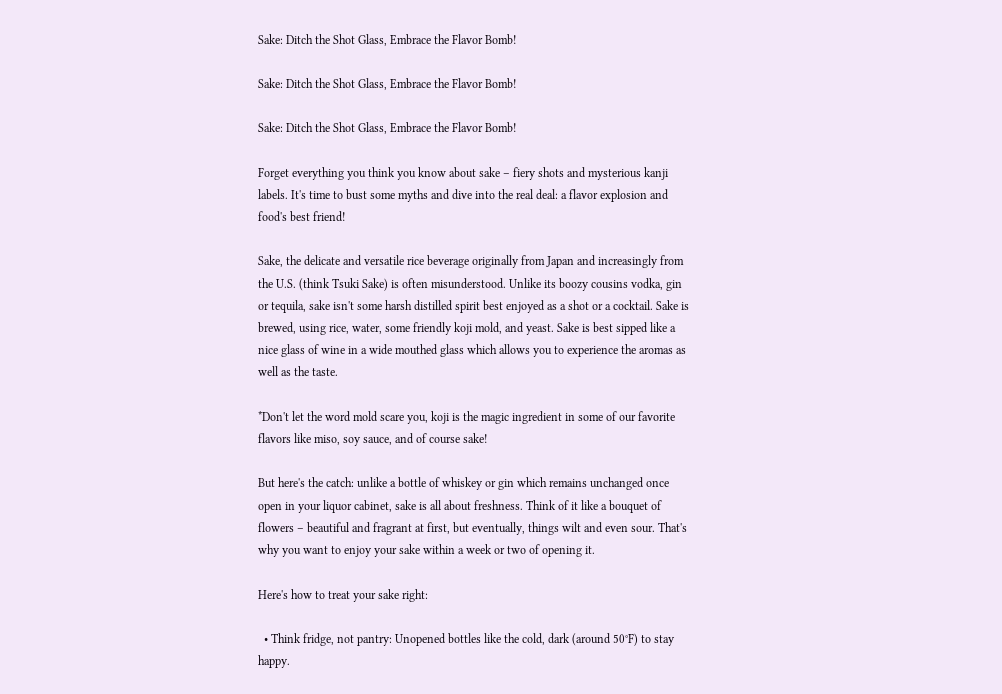Sake: Ditch the Shot Glass, Embrace the Flavor Bomb!

Sake: Ditch the Shot Glass, Embrace the Flavor Bomb!

Sake: Ditch the Shot Glass, Embrace the Flavor Bomb!

Forget everything you think you know about sake – fiery shots and mysterious kanji labels. It's time to bust some myths and dive into the real deal: a flavor explosion and food's best friend!

Sake, the delicate and versatile rice beverage originally from Japan and increasingly from the U.S. (think Tsuki Sake) is often misunderstood. Unlike its boozy cousins vodka, gin or tequila, sake isn't some harsh distilled spirit best enjoyed as a shot or a cocktail. Sake is brewed, using rice, water, some friendly koji mold, and yeast. Sake is best sipped like a nice glass of wine in a wide mouthed glass which allows you to experience the aromas as well as the taste.

*Don't let the word mold scare you, koji is the magic ingredient in some of our favorite flavors like miso, soy sauce, and of course sake!

But here's the catch: unlike a bottle of whiskey or gin which remains unchanged once open in your liquor cabinet, sake is all about freshness. Think of it like a bouquet of flowers – beautiful and fragrant at first, but eventually, things wilt and even sour. That's why you want to enjoy your sake within a week or two of opening it.

Here's how to treat your sake right:

  • Think fridge, not pantry: Unopened bottles like the cold, dark (around 50°F) to stay happy.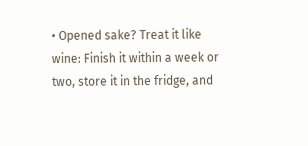• Opened sake? Treat it like wine: Finish it within a week or two, store it in the fridge, and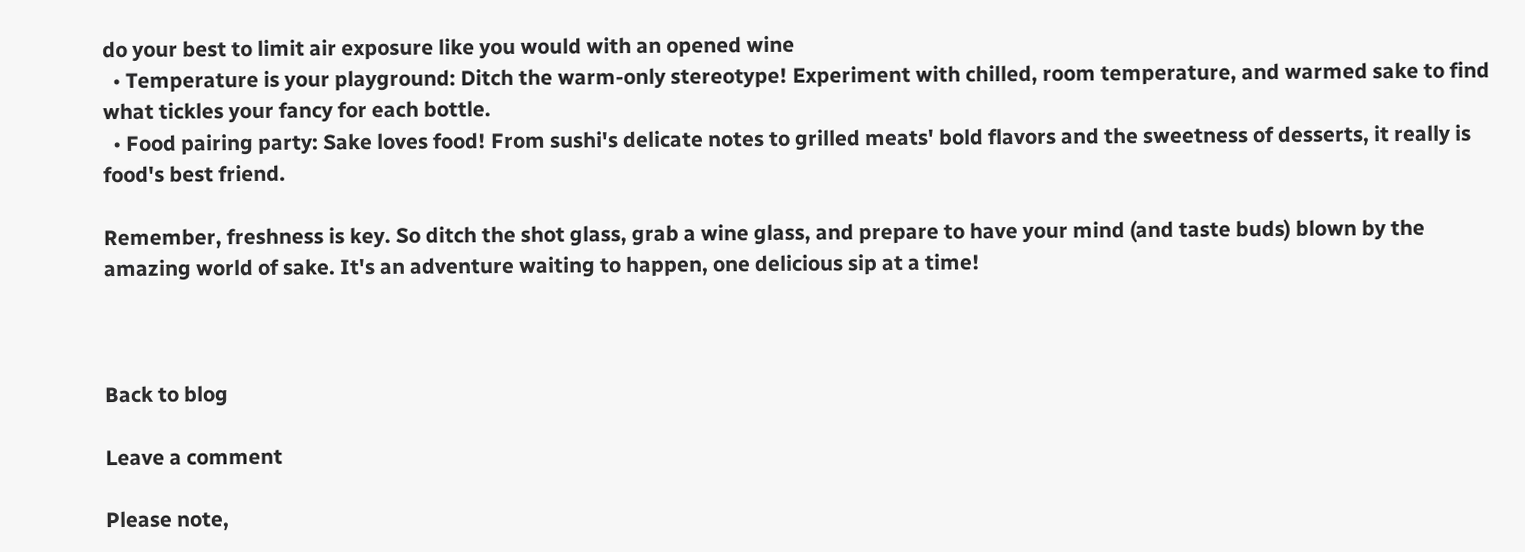do your best to limit air exposure like you would with an opened wine
  • Temperature is your playground: Ditch the warm-only stereotype! Experiment with chilled, room temperature, and warmed sake to find what tickles your fancy for each bottle.
  • Food pairing party: Sake loves food! From sushi's delicate notes to grilled meats' bold flavors and the sweetness of desserts, it really is food's best friend.

Remember, freshness is key. So ditch the shot glass, grab a wine glass, and prepare to have your mind (and taste buds) blown by the amazing world of sake. It's an adventure waiting to happen, one delicious sip at a time!



Back to blog

Leave a comment

Please note,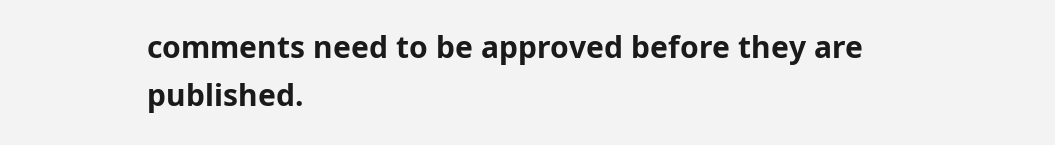comments need to be approved before they are published.